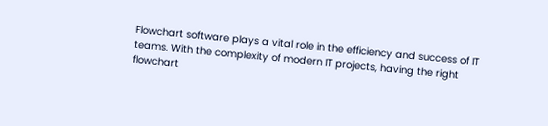Flowchart software plays a vital role in the efficiency and success of IT teams. With the complexity of modern IT projects, having the right flowchart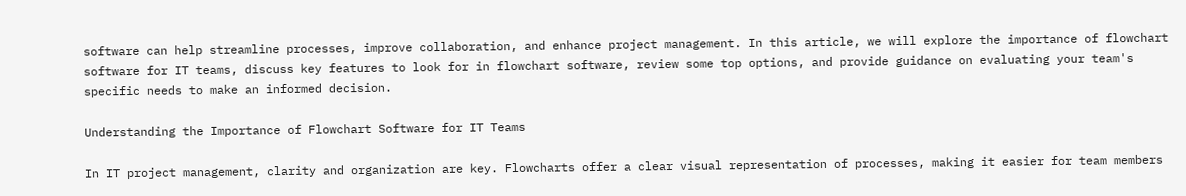software can help streamline processes, improve collaboration, and enhance project management. In this article, we will explore the importance of flowchart software for IT teams, discuss key features to look for in flowchart software, review some top options, and provide guidance on evaluating your team's specific needs to make an informed decision.

Understanding the Importance of Flowchart Software for IT Teams

In IT project management, clarity and organization are key. Flowcharts offer a clear visual representation of processes, making it easier for team members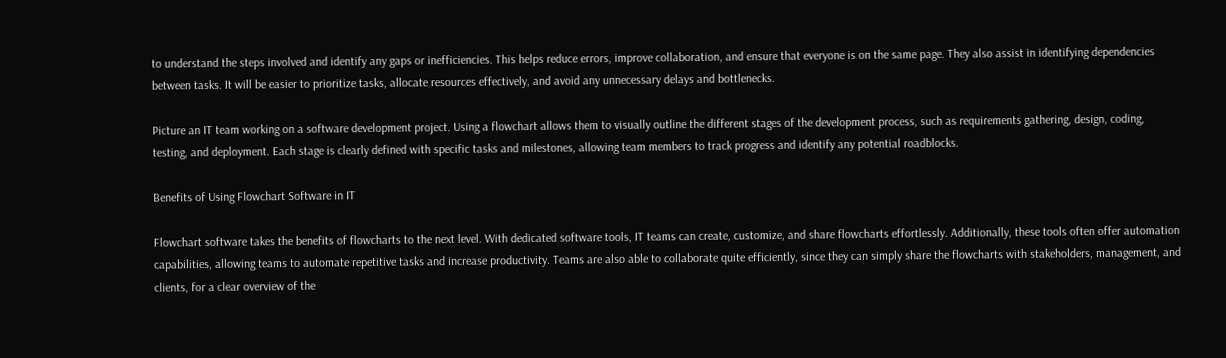to understand the steps involved and identify any gaps or inefficiencies. This helps reduce errors, improve collaboration, and ensure that everyone is on the same page. They also assist in identifying dependencies between tasks. It will be easier to prioritize tasks, allocate resources effectively, and avoid any unnecessary delays and bottlenecks.

Picture an IT team working on a software development project. Using a flowchart allows them to visually outline the different stages of the development process, such as requirements gathering, design, coding, testing, and deployment. Each stage is clearly defined with specific tasks and milestones, allowing team members to track progress and identify any potential roadblocks.

Benefits of Using Flowchart Software in IT

Flowchart software takes the benefits of flowcharts to the next level. With dedicated software tools, IT teams can create, customize, and share flowcharts effortlessly. Additionally, these tools often offer automation capabilities, allowing teams to automate repetitive tasks and increase productivity. Teams are also able to collaborate quite efficiently, since they can simply share the flowcharts with stakeholders, management, and clients, for a clear overview of the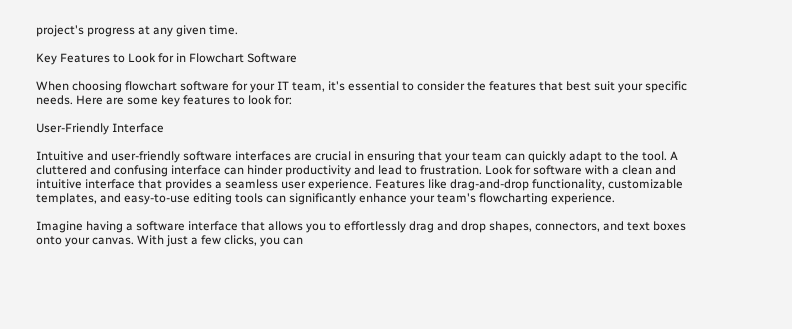project's progress at any given time.

Key Features to Look for in Flowchart Software

When choosing flowchart software for your IT team, it's essential to consider the features that best suit your specific needs. Here are some key features to look for:

User-Friendly Interface

Intuitive and user-friendly software interfaces are crucial in ensuring that your team can quickly adapt to the tool. A cluttered and confusing interface can hinder productivity and lead to frustration. Look for software with a clean and intuitive interface that provides a seamless user experience. Features like drag-and-drop functionality, customizable templates, and easy-to-use editing tools can significantly enhance your team's flowcharting experience.

Imagine having a software interface that allows you to effortlessly drag and drop shapes, connectors, and text boxes onto your canvas. With just a few clicks, you can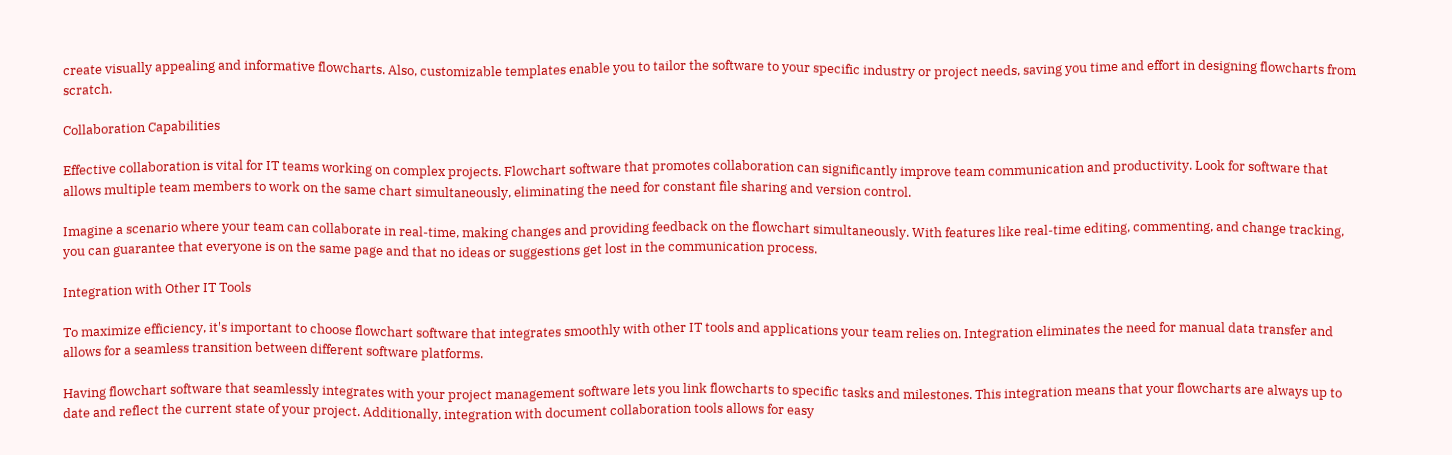create visually appealing and informative flowcharts. Also, customizable templates enable you to tailor the software to your specific industry or project needs, saving you time and effort in designing flowcharts from scratch.

Collaboration Capabilities

Effective collaboration is vital for IT teams working on complex projects. Flowchart software that promotes collaboration can significantly improve team communication and productivity. Look for software that allows multiple team members to work on the same chart simultaneously, eliminating the need for constant file sharing and version control.

Imagine a scenario where your team can collaborate in real-time, making changes and providing feedback on the flowchart simultaneously. With features like real-time editing, commenting, and change tracking, you can guarantee that everyone is on the same page and that no ideas or suggestions get lost in the communication process.

Integration with Other IT Tools

To maximize efficiency, it's important to choose flowchart software that integrates smoothly with other IT tools and applications your team relies on. Integration eliminates the need for manual data transfer and allows for a seamless transition between different software platforms.

Having flowchart software that seamlessly integrates with your project management software lets you link flowcharts to specific tasks and milestones. This integration means that your flowcharts are always up to date and reflect the current state of your project. Additionally, integration with document collaboration tools allows for easy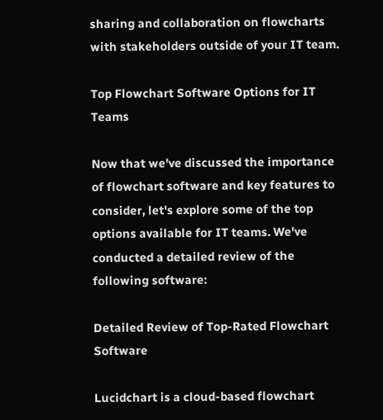sharing and collaboration on flowcharts with stakeholders outside of your IT team.

Top Flowchart Software Options for IT Teams

Now that we've discussed the importance of flowchart software and key features to consider, let's explore some of the top options available for IT teams. We've conducted a detailed review of the following software:

Detailed Review of Top-Rated Flowchart Software

Lucidchart is a cloud-based flowchart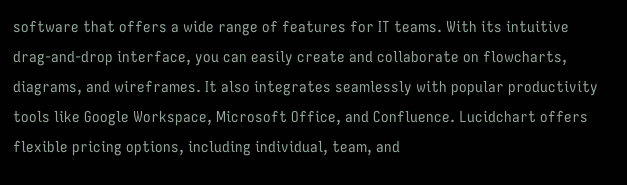software that offers a wide range of features for IT teams. With its intuitive drag-and-drop interface, you can easily create and collaborate on flowcharts, diagrams, and wireframes. It also integrates seamlessly with popular productivity tools like Google Workspace, Microsoft Office, and Confluence. Lucidchart offers flexible pricing options, including individual, team, and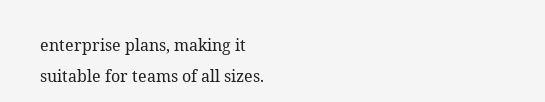enterprise plans, making it suitable for teams of all sizes.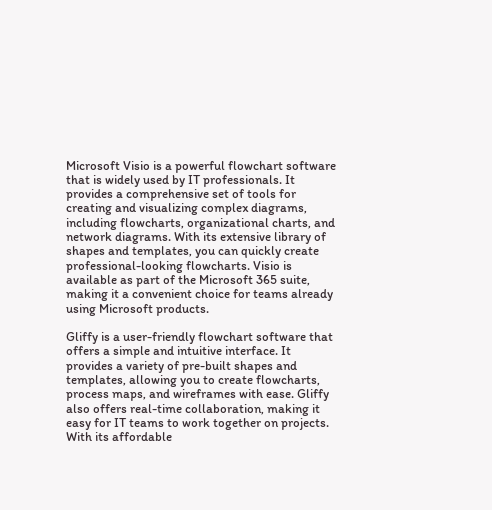Microsoft Visio is a powerful flowchart software that is widely used by IT professionals. It provides a comprehensive set of tools for creating and visualizing complex diagrams, including flowcharts, organizational charts, and network diagrams. With its extensive library of shapes and templates, you can quickly create professional-looking flowcharts. Visio is available as part of the Microsoft 365 suite, making it a convenient choice for teams already using Microsoft products.

Gliffy is a user-friendly flowchart software that offers a simple and intuitive interface. It provides a variety of pre-built shapes and templates, allowing you to create flowcharts, process maps, and wireframes with ease. Gliffy also offers real-time collaboration, making it easy for IT teams to work together on projects. With its affordable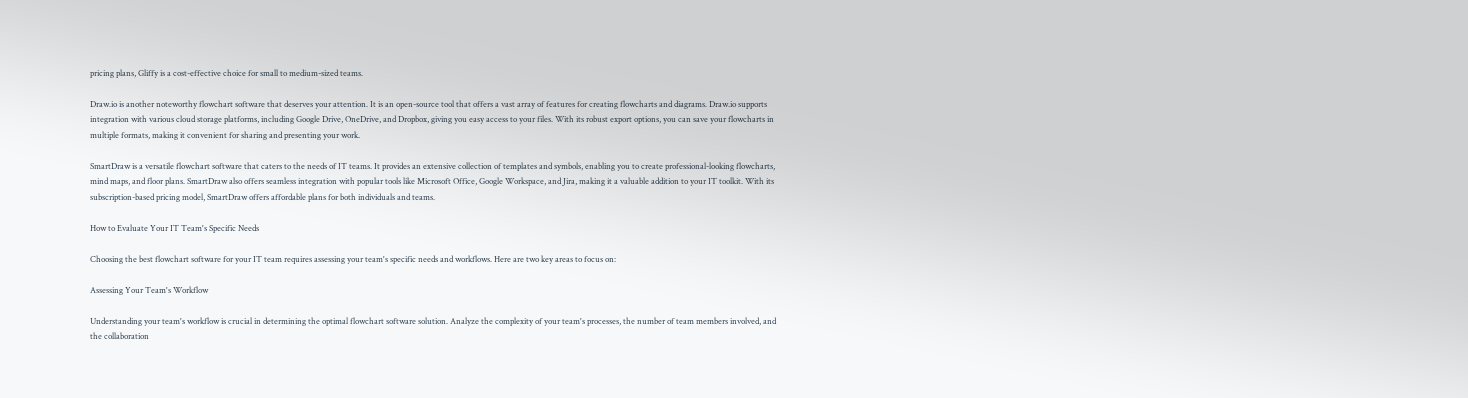pricing plans, Gliffy is a cost-effective choice for small to medium-sized teams.

Draw.io is another noteworthy flowchart software that deserves your attention. It is an open-source tool that offers a vast array of features for creating flowcharts and diagrams. Draw.io supports integration with various cloud storage platforms, including Google Drive, OneDrive, and Dropbox, giving you easy access to your files. With its robust export options, you can save your flowcharts in multiple formats, making it convenient for sharing and presenting your work.

SmartDraw is a versatile flowchart software that caters to the needs of IT teams. It provides an extensive collection of templates and symbols, enabling you to create professional-looking flowcharts, mind maps, and floor plans. SmartDraw also offers seamless integration with popular tools like Microsoft Office, Google Workspace, and Jira, making it a valuable addition to your IT toolkit. With its subscription-based pricing model, SmartDraw offers affordable plans for both individuals and teams.

How to Evaluate Your IT Team's Specific Needs

Choosing the best flowchart software for your IT team requires assessing your team's specific needs and workflows. Here are two key areas to focus on:

Assessing Your Team's Workflow

Understanding your team's workflow is crucial in determining the optimal flowchart software solution. Analyze the complexity of your team's processes, the number of team members involved, and the collaboration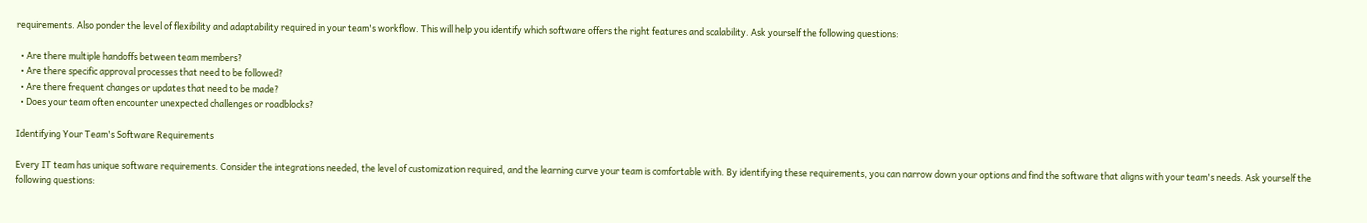requirements. Also ponder the level of flexibility and adaptability required in your team's workflow. This will help you identify which software offers the right features and scalability. Ask yourself the following questions:

  • Are there multiple handoffs between team members?
  • Are there specific approval processes that need to be followed?
  • Are there frequent changes or updates that need to be made?
  • Does your team often encounter unexpected challenges or roadblocks?

Identifying Your Team's Software Requirements

Every IT team has unique software requirements. Consider the integrations needed, the level of customization required, and the learning curve your team is comfortable with. By identifying these requirements, you can narrow down your options and find the software that aligns with your team's needs. Ask yourself the following questions: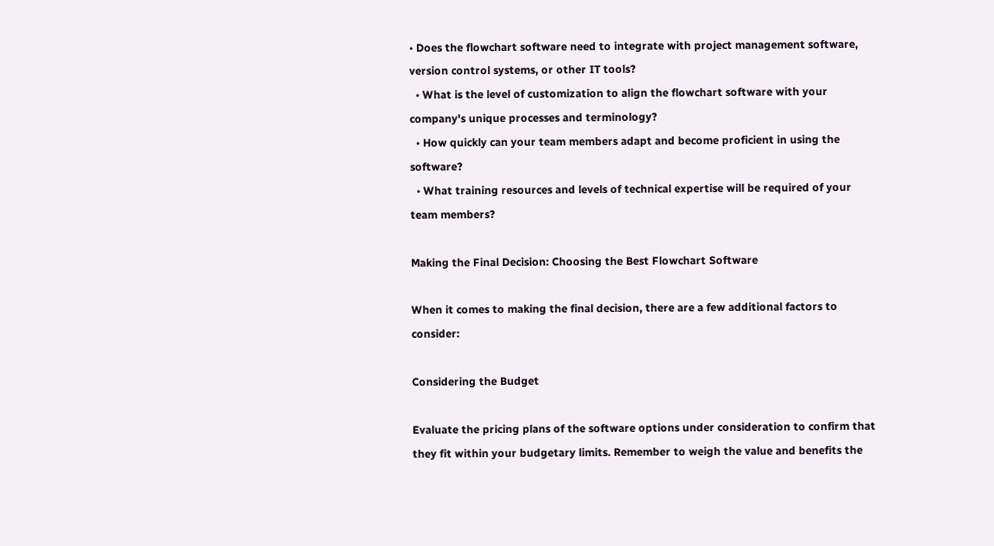• Does the flowchart software need to integrate with project management software, version control systems, or other IT tools?
  • What is the level of customization to align the flowchart software with your company's unique processes and terminology?
  • How quickly can your team members adapt and become proficient in using the software?
  • What training resources and levels of technical expertise will be required of your team members?

Making the Final Decision: Choosing the Best Flowchart Software

When it comes to making the final decision, there are a few additional factors to consider:

Considering the Budget

Evaluate the pricing plans of the software options under consideration to confirm that they fit within your budgetary limits. Remember to weigh the value and benefits the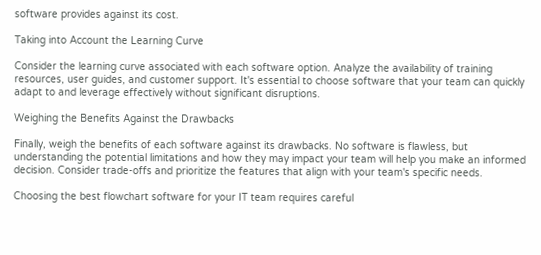software provides against its cost.

Taking into Account the Learning Curve

Consider the learning curve associated with each software option. Analyze the availability of training resources, user guides, and customer support. It's essential to choose software that your team can quickly adapt to and leverage effectively without significant disruptions.

Weighing the Benefits Against the Drawbacks

Finally, weigh the benefits of each software against its drawbacks. No software is flawless, but understanding the potential limitations and how they may impact your team will help you make an informed decision. Consider trade-offs and prioritize the features that align with your team's specific needs.

Choosing the best flowchart software for your IT team requires careful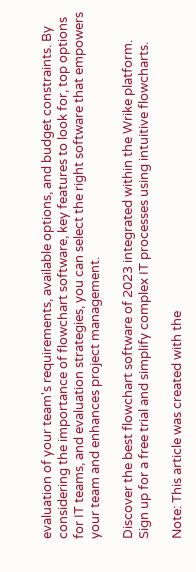evaluation of your team's requirements, available options, and budget constraints. By considering the importance of flowchart software, key features to look for, top options for IT teams, and evaluation strategies, you can select the right software that empowers your team and enhances project management.

Discover the best flowchart software of 2023 integrated within the Wrike platform. Sign up for a free trial and simplify complex IT processes using intuitive flowcharts.

Note: This article was created with the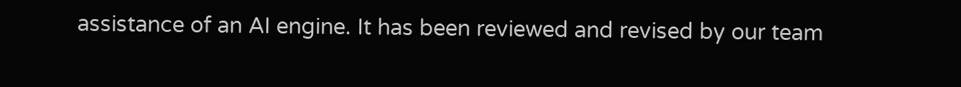assistance of an AI engine. It has been reviewed and revised by our team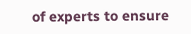of experts to ensure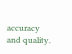accuracy and quality.